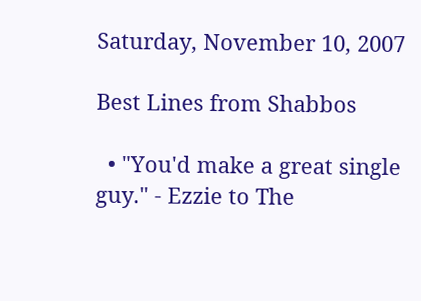Saturday, November 10, 2007

Best Lines from Shabbos

  • "You'd make a great single guy." - Ezzie to The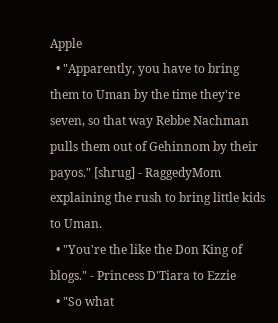Apple
  • "Apparently, you have to bring them to Uman by the time they're seven, so that way Rebbe Nachman pulls them out of Gehinnom by their payos." [shrug] - RaggedyMom explaining the rush to bring little kids to Uman.
  • "You're the like the Don King of blogs." - Princess D'Tiara to Ezzie
  • "So what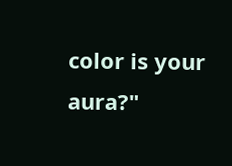color is your aura?"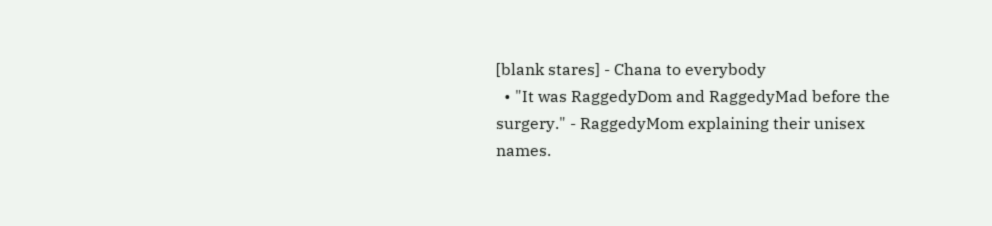[blank stares] - Chana to everybody
  • "It was RaggedyDom and RaggedyMad before the surgery." - RaggedyMom explaining their unisex names.